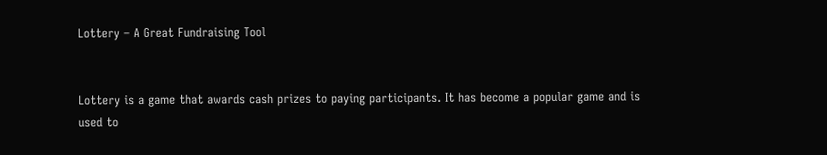Lottery – A Great Fundraising Tool


Lottery is a game that awards cash prizes to paying participants. It has become a popular game and is used to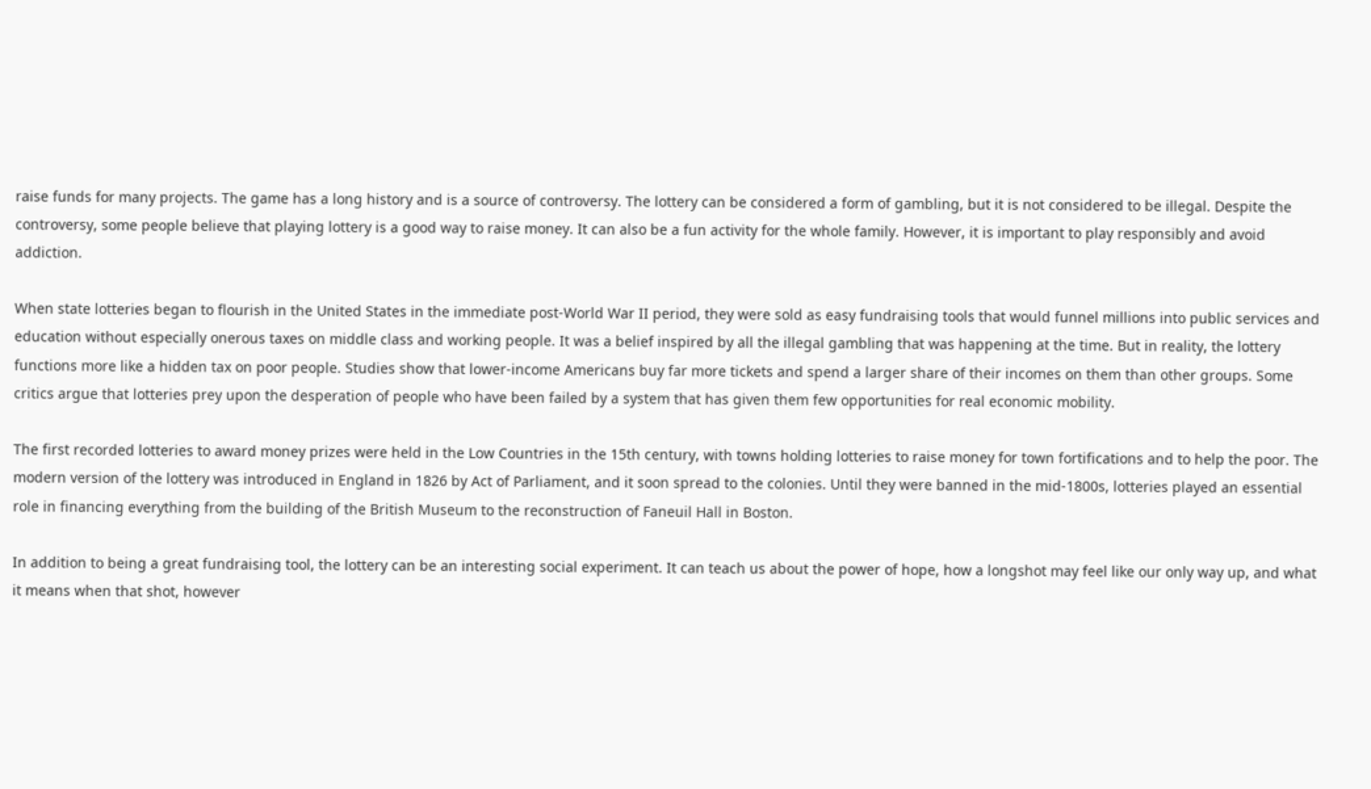raise funds for many projects. The game has a long history and is a source of controversy. The lottery can be considered a form of gambling, but it is not considered to be illegal. Despite the controversy, some people believe that playing lottery is a good way to raise money. It can also be a fun activity for the whole family. However, it is important to play responsibly and avoid addiction.

When state lotteries began to flourish in the United States in the immediate post-World War II period, they were sold as easy fundraising tools that would funnel millions into public services and education without especially onerous taxes on middle class and working people. It was a belief inspired by all the illegal gambling that was happening at the time. But in reality, the lottery functions more like a hidden tax on poor people. Studies show that lower-income Americans buy far more tickets and spend a larger share of their incomes on them than other groups. Some critics argue that lotteries prey upon the desperation of people who have been failed by a system that has given them few opportunities for real economic mobility.

The first recorded lotteries to award money prizes were held in the Low Countries in the 15th century, with towns holding lotteries to raise money for town fortifications and to help the poor. The modern version of the lottery was introduced in England in 1826 by Act of Parliament, and it soon spread to the colonies. Until they were banned in the mid-1800s, lotteries played an essential role in financing everything from the building of the British Museum to the reconstruction of Faneuil Hall in Boston.

In addition to being a great fundraising tool, the lottery can be an interesting social experiment. It can teach us about the power of hope, how a longshot may feel like our only way up, and what it means when that shot, however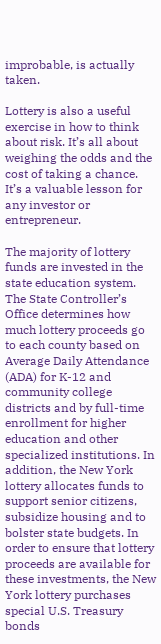improbable, is actually taken.

Lottery is also a useful exercise in how to think about risk. It’s all about weighing the odds and the cost of taking a chance. It’s a valuable lesson for any investor or entrepreneur.

The majority of lottery funds are invested in the state education system. The State Controller’s Office determines how much lottery proceeds go to each county based on Average Daily Attendance (ADA) for K-12 and community college districts and by full-time enrollment for higher education and other specialized institutions. In addition, the New York lottery allocates funds to support senior citizens, subsidize housing and to bolster state budgets. In order to ensure that lottery proceeds are available for these investments, the New York lottery purchases special U.S. Treasury bonds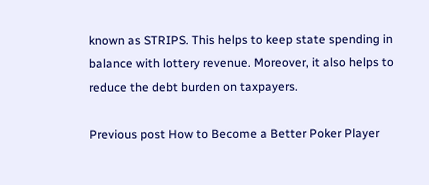known as STRIPS. This helps to keep state spending in balance with lottery revenue. Moreover, it also helps to reduce the debt burden on taxpayers.

Previous post How to Become a Better Poker Player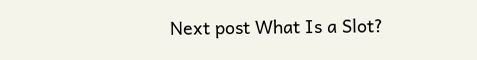Next post What Is a Slot?